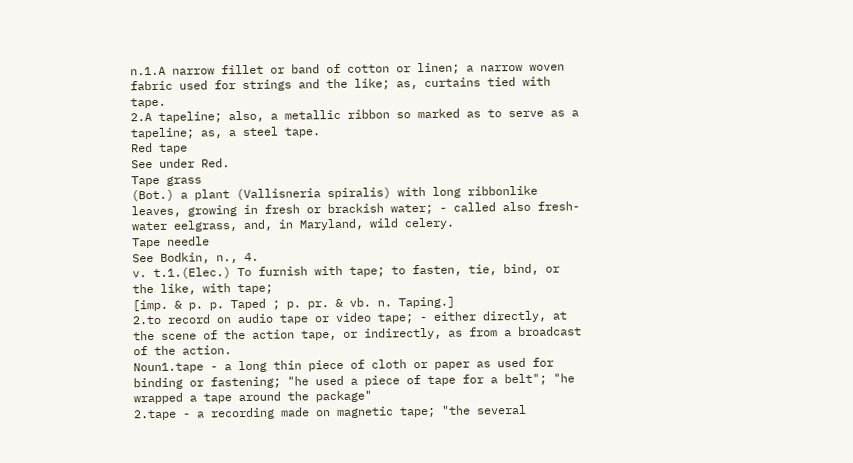n.1.A narrow fillet or band of cotton or linen; a narrow woven fabric used for strings and the like; as, curtains tied with tape.
2.A tapeline; also, a metallic ribbon so marked as to serve as a tapeline; as, a steel tape.
Red tape
See under Red.
Tape grass
(Bot.) a plant (Vallisneria spiralis) with long ribbonlike leaves, growing in fresh or brackish water; - called also fresh-water eelgrass, and, in Maryland, wild celery.
Tape needle
See Bodkin, n., 4.
v. t.1.(Elec.) To furnish with tape; to fasten, tie, bind, or the like, with tape;
[imp. & p. p. Taped ; p. pr. & vb. n. Taping.]
2.to record on audio tape or video tape; - either directly, at the scene of the action tape, or indirectly, as from a broadcast of the action.
Noun1.tape - a long thin piece of cloth or paper as used for binding or fastening; "he used a piece of tape for a belt"; "he wrapped a tape around the package"
2.tape - a recording made on magnetic tape; "the several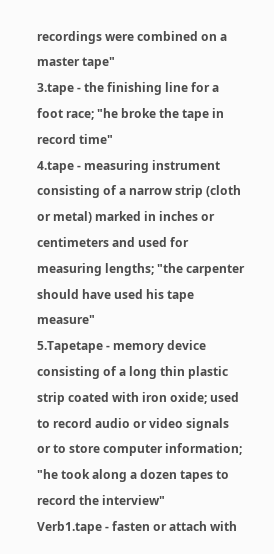recordings were combined on a master tape"
3.tape - the finishing line for a foot race; "he broke the tape in record time"
4.tape - measuring instrument consisting of a narrow strip (cloth or metal) marked in inches or centimeters and used for measuring lengths; "the carpenter should have used his tape measure"
5.Tapetape - memory device consisting of a long thin plastic strip coated with iron oxide; used to record audio or video signals or to store computer information; "he took along a dozen tapes to record the interview"
Verb1.tape - fasten or attach with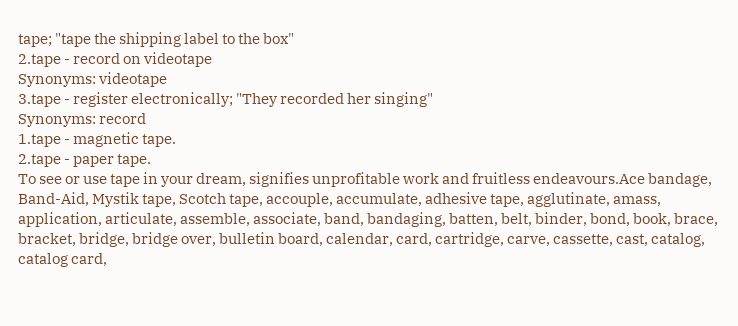tape; "tape the shipping label to the box"
2.tape - record on videotape
Synonyms: videotape
3.tape - register electronically; "They recorded her singing"
Synonyms: record
1.tape - magnetic tape.
2.tape - paper tape.
To see or use tape in your dream, signifies unprofitable work and fruitless endeavours.Ace bandage, Band-Aid, Mystik tape, Scotch tape, accouple, accumulate, adhesive tape, agglutinate, amass, application, articulate, assemble, associate, band, bandaging, batten, belt, binder, bond, book, brace, bracket, bridge, bridge over, bulletin board, calendar, card, cartridge, carve, cassette, cast, catalog, catalog card,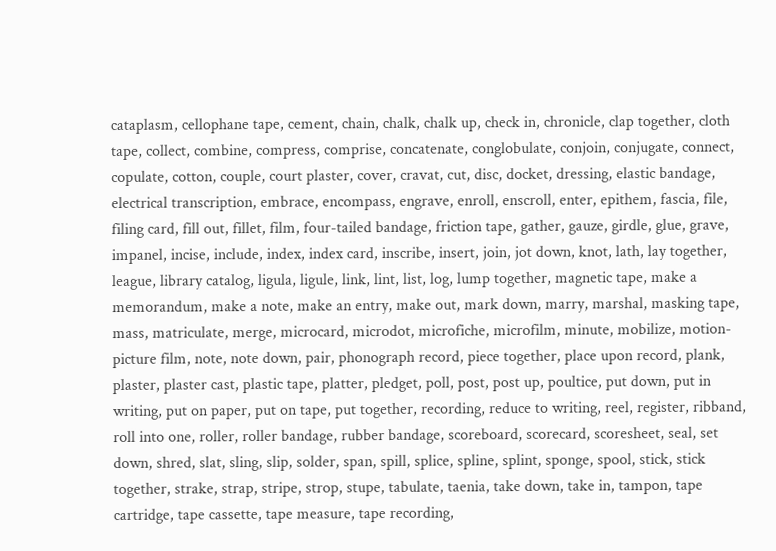cataplasm, cellophane tape, cement, chain, chalk, chalk up, check in, chronicle, clap together, cloth tape, collect, combine, compress, comprise, concatenate, conglobulate, conjoin, conjugate, connect, copulate, cotton, couple, court plaster, cover, cravat, cut, disc, docket, dressing, elastic bandage, electrical transcription, embrace, encompass, engrave, enroll, enscroll, enter, epithem, fascia, file, filing card, fill out, fillet, film, four-tailed bandage, friction tape, gather, gauze, girdle, glue, grave, impanel, incise, include, index, index card, inscribe, insert, join, jot down, knot, lath, lay together, league, library catalog, ligula, ligule, link, lint, list, log, lump together, magnetic tape, make a memorandum, make a note, make an entry, make out, mark down, marry, marshal, masking tape, mass, matriculate, merge, microcard, microdot, microfiche, microfilm, minute, mobilize, motion-picture film, note, note down, pair, phonograph record, piece together, place upon record, plank, plaster, plaster cast, plastic tape, platter, pledget, poll, post, post up, poultice, put down, put in writing, put on paper, put on tape, put together, recording, reduce to writing, reel, register, ribband, roll into one, roller, roller bandage, rubber bandage, scoreboard, scorecard, scoresheet, seal, set down, shred, slat, sling, slip, solder, span, spill, splice, spline, splint, sponge, spool, stick, stick together, strake, strap, stripe, strop, stupe, tabulate, taenia, take down, take in, tampon, tape cartridge, tape cassette, tape measure, tape recording,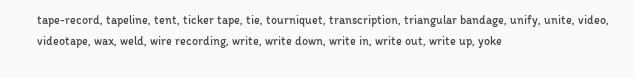tape-record, tapeline, tent, ticker tape, tie, tourniquet, transcription, triangular bandage, unify, unite, video, videotape, wax, weld, wire recording, write, write down, write in, write out, write up, yoke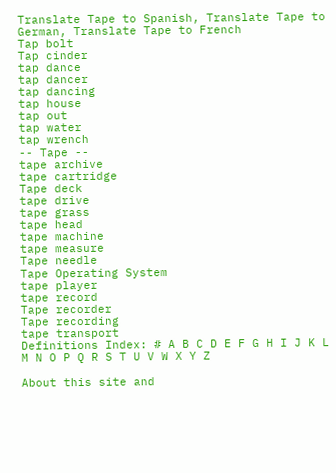Translate Tape to Spanish, Translate Tape to German, Translate Tape to French
Tap bolt
Tap cinder
tap dance
tap dancer
tap dancing
tap house
tap out
tap water
tap wrench
-- Tape --
tape archive
tape cartridge
Tape deck
tape drive
tape grass
tape head
tape machine
tape measure
Tape needle
Tape Operating System
tape player
tape record
Tape recorder
Tape recording
tape transport
Definitions Index: # A B C D E F G H I J K L M N O P Q R S T U V W X Y Z

About this site and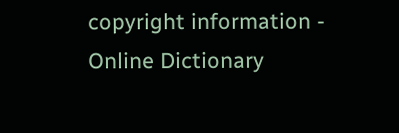copyright information - Online Dictionary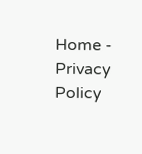Home - Privacy Policy